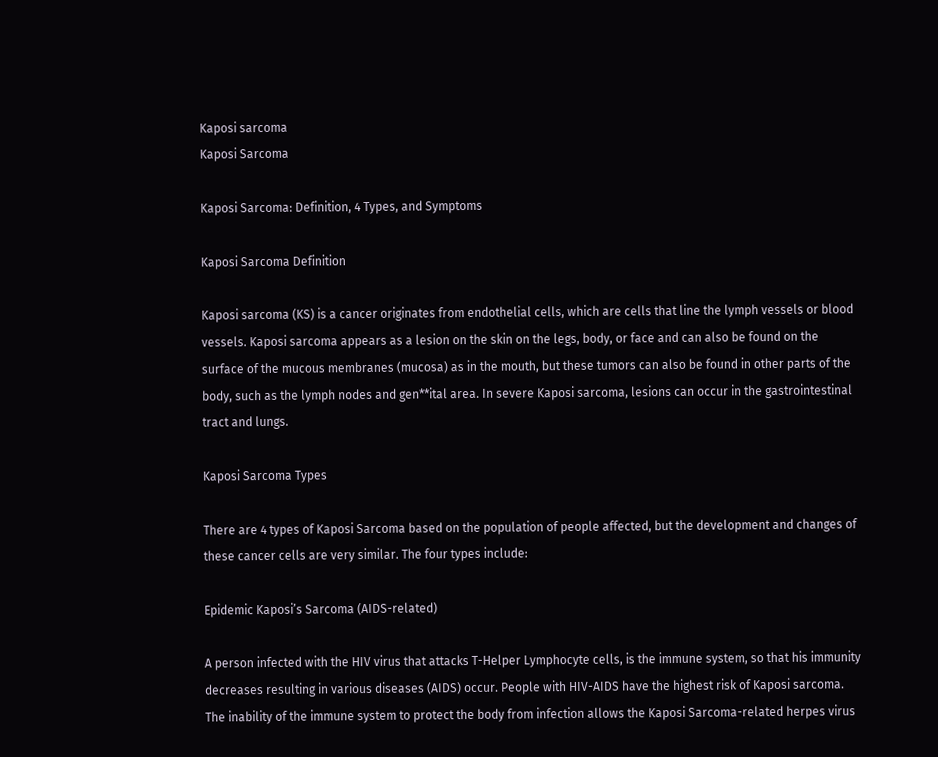Kaposi sarcoma
Kaposi Sarcoma

Kaposi Sarcoma: Definition, 4 Types, and Symptoms

Kaposi Sarcoma Definition

Kaposi sarcoma (KS) is a cancer originates from endothelial cells, which are cells that line the lymph vessels or blood vessels. Kaposi sarcoma appears as a lesion on the skin on the legs, body, or face and can also be found on the surface of the mucous membranes (mucosa) as in the mouth, but these tumors can also be found in other parts of the body, such as the lymph nodes and gen**ital area. In severe Kaposi sarcoma, lesions can occur in the gastrointestinal tract and lungs.

Kaposi Sarcoma Types

There are 4 types of Kaposi Sarcoma based on the population of people affected, but the development and changes of these cancer cells are very similar. The four types include:

Epidemic Kaposi’s Sarcoma (AIDS-related)

A person infected with the HIV virus that attacks T-Helper Lymphocyte cells, is the immune system, so that his immunity decreases resulting in various diseases (AIDS) occur. People with HIV-AIDS have the highest risk of Kaposi sarcoma. The inability of the immune system to protect the body from infection allows the Kaposi Sarcoma-related herpes virus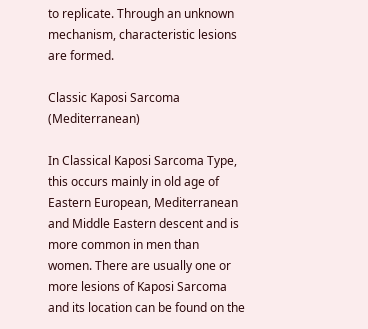to replicate. Through an unknown mechanism, characteristic lesions are formed.

Classic Kaposi Sarcoma (Mediterranean)

In Classical Kaposi Sarcoma Type, this occurs mainly in old age of Eastern European, Mediterranean and Middle Eastern descent and is more common in men than women. There are usually one or more lesions of Kaposi Sarcoma and its location can be found on the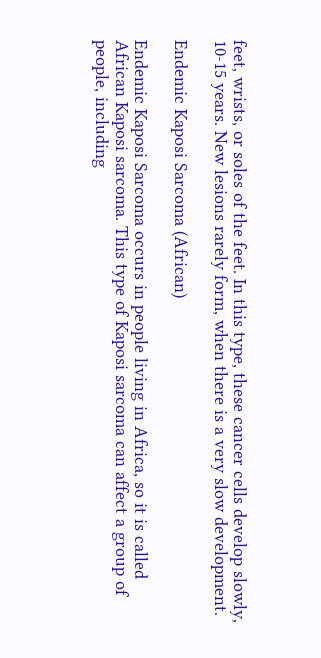feet, wrists, or soles of the feet. In this type, these cancer cells develop slowly, 10-15 years. New lesions rarely form, when there is a very slow development.

Endemic Kaposi Sarcoma (African)

Endemic Kaposi Sarcoma occurs in people living in Africa, so it is called African Kaposi sarcoma. This type of Kaposi sarcoma can affect a group of people, including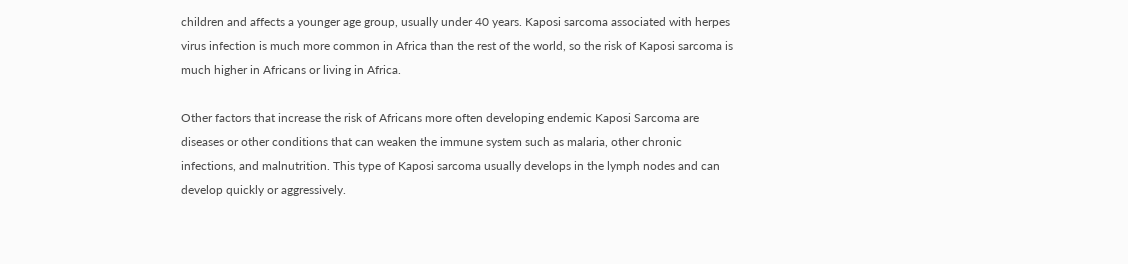children and affects a younger age group, usually under 40 years. Kaposi sarcoma associated with herpes virus infection is much more common in Africa than the rest of the world, so the risk of Kaposi sarcoma is much higher in Africans or living in Africa.

Other factors that increase the risk of Africans more often developing endemic Kaposi Sarcoma are diseases or other conditions that can weaken the immune system such as malaria, other chronic infections, and malnutrition. This type of Kaposi sarcoma usually develops in the lymph nodes and can develop quickly or aggressively.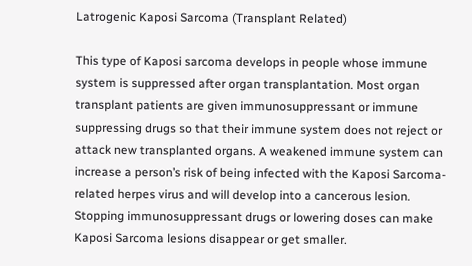Latrogenic Kaposi Sarcoma (Transplant Related)

This type of Kaposi sarcoma develops in people whose immune system is suppressed after organ transplantation. Most organ transplant patients are given immunosuppressant or immune suppressing drugs so that their immune system does not reject or attack new transplanted organs. A weakened immune system can increase a person’s risk of being infected with the Kaposi Sarcoma-related herpes virus and will develop into a cancerous lesion. Stopping immunosuppressant drugs or lowering doses can make Kaposi Sarcoma lesions disappear or get smaller.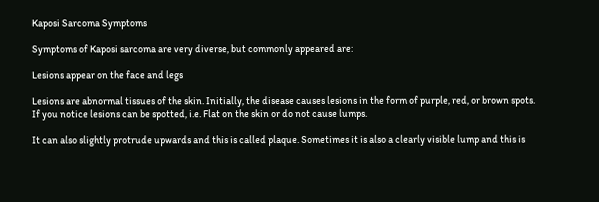Kaposi Sarcoma Symptoms

Symptoms of Kaposi sarcoma are very diverse, but commonly appeared are:

Lesions appear on the face and legs

Lesions are abnormal tissues of the skin. Initially, the disease causes lesions in the form of purple, red, or brown spots. If you notice lesions can be spotted, i.e. Flat on the skin or do not cause lumps.

It can also slightly protrude upwards and this is called plaque. Sometimes it is also a clearly visible lump and this is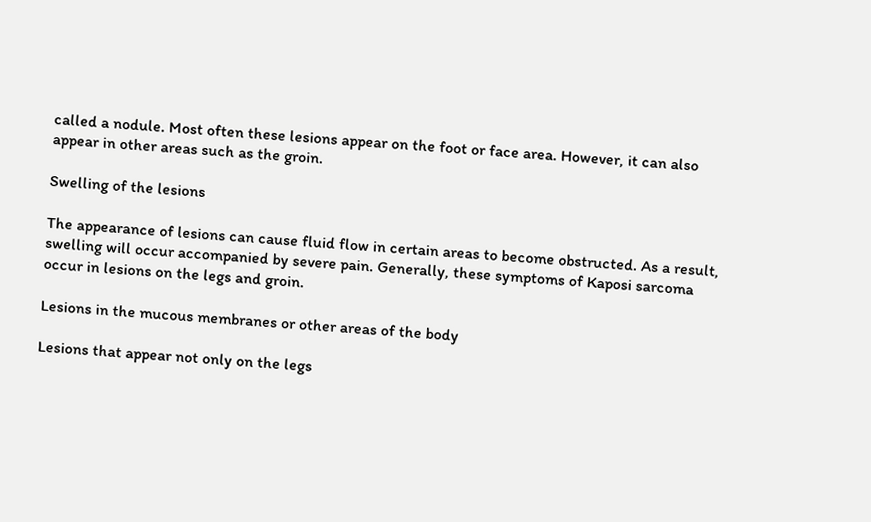called a nodule. Most often these lesions appear on the foot or face area. However, it can also appear in other areas such as the groin.

Swelling of the lesions

The appearance of lesions can cause fluid flow in certain areas to become obstructed. As a result, swelling will occur accompanied by severe pain. Generally, these symptoms of Kaposi sarcoma occur in lesions on the legs and groin.

Lesions in the mucous membranes or other areas of the body

Lesions that appear not only on the legs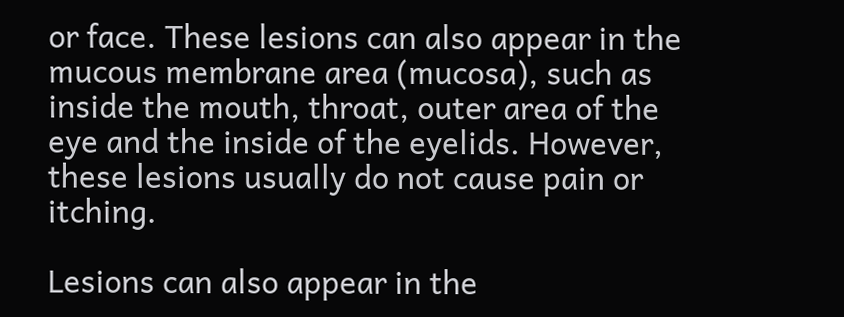or face. These lesions can also appear in the mucous membrane area (mucosa), such as inside the mouth, throat, outer area of the eye and the inside of the eyelids. However, these lesions usually do not cause pain or itching.

Lesions can also appear in the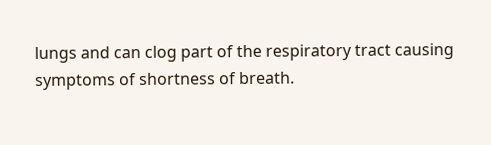lungs and can clog part of the respiratory tract causing symptoms of shortness of breath.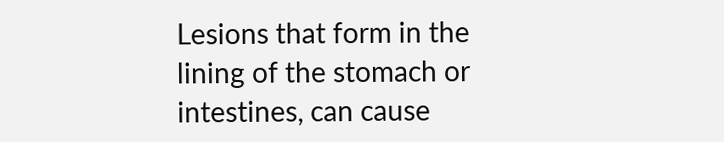Lesions that form in the lining of the stomach or intestines, can cause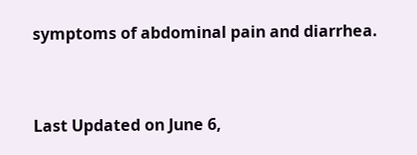symptoms of abdominal pain and diarrhea.


Last Updated on June 6,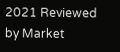2021 Reviewed by Market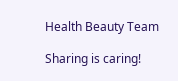Health Beauty Team

Sharing is caring!